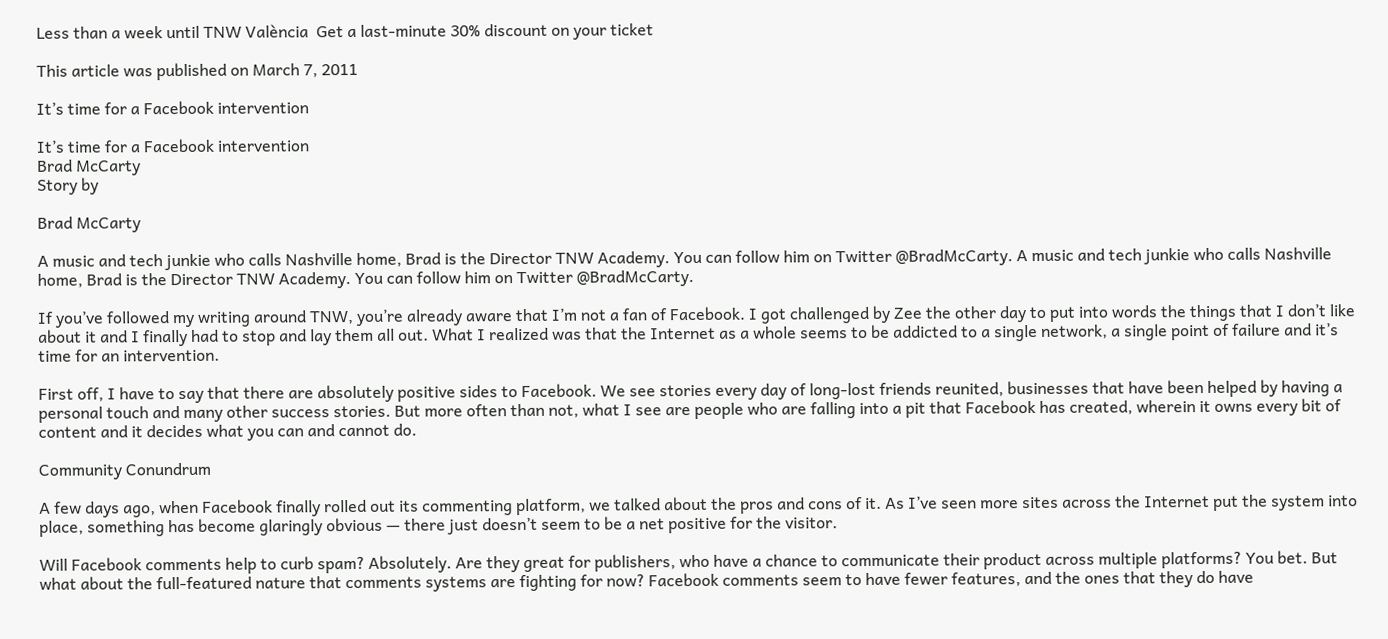Less than a week until TNW València  Get a last-minute 30% discount on your ticket

This article was published on March 7, 2011

It’s time for a Facebook intervention

It’s time for a Facebook intervention
Brad McCarty
Story by

Brad McCarty

A music and tech junkie who calls Nashville home, Brad is the Director TNW Academy. You can follow him on Twitter @BradMcCarty. A music and tech junkie who calls Nashville home, Brad is the Director TNW Academy. You can follow him on Twitter @BradMcCarty.

If you’ve followed my writing around TNW, you’re already aware that I’m not a fan of Facebook. I got challenged by Zee the other day to put into words the things that I don’t like about it and I finally had to stop and lay them all out. What I realized was that the Internet as a whole seems to be addicted to a single network, a single point of failure and it’s time for an intervention.

First off, I have to say that there are absolutely positive sides to Facebook. We see stories every day of long-lost friends reunited, businesses that have been helped by having a personal touch and many other success stories. But more often than not, what I see are people who are falling into a pit that Facebook has created, wherein it owns every bit of content and it decides what you can and cannot do.

Community Conundrum

A few days ago, when Facebook finally rolled out its commenting platform, we talked about the pros and cons of it. As I’ve seen more sites across the Internet put the system into place, something has become glaringly obvious — there just doesn’t seem to be a net positive for the visitor.

Will Facebook comments help to curb spam? Absolutely. Are they great for publishers, who have a chance to communicate their product across multiple platforms? You bet. But what about the full-featured nature that comments systems are fighting for now? Facebook comments seem to have fewer features, and the ones that they do have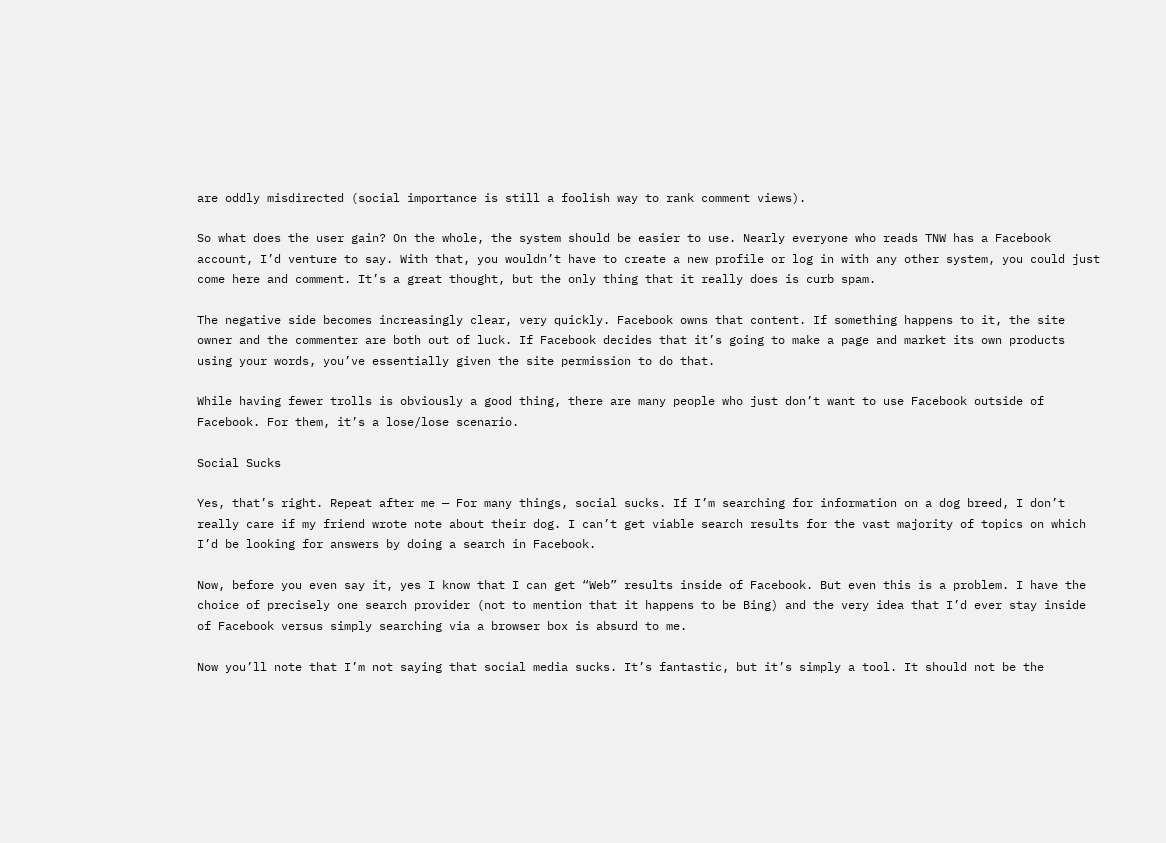are oddly misdirected (social importance is still a foolish way to rank comment views).

So what does the user gain? On the whole, the system should be easier to use. Nearly everyone who reads TNW has a Facebook account, I’d venture to say. With that, you wouldn’t have to create a new profile or log in with any other system, you could just come here and comment. It’s a great thought, but the only thing that it really does is curb spam.

The negative side becomes increasingly clear, very quickly. Facebook owns that content. If something happens to it, the site owner and the commenter are both out of luck. If Facebook decides that it’s going to make a page and market its own products using your words, you’ve essentially given the site permission to do that.

While having fewer trolls is obviously a good thing, there are many people who just don’t want to use Facebook outside of Facebook. For them, it’s a lose/lose scenario.

Social Sucks

Yes, that’s right. Repeat after me — For many things, social sucks. If I’m searching for information on a dog breed, I don’t really care if my friend wrote note about their dog. I can’t get viable search results for the vast majority of topics on which I’d be looking for answers by doing a search in Facebook.

Now, before you even say it, yes I know that I can get “Web” results inside of Facebook. But even this is a problem. I have the choice of precisely one search provider (not to mention that it happens to be Bing) and the very idea that I’d ever stay inside of Facebook versus simply searching via a browser box is absurd to me.

Now you’ll note that I’m not saying that social media sucks. It’s fantastic, but it’s simply a tool. It should not be the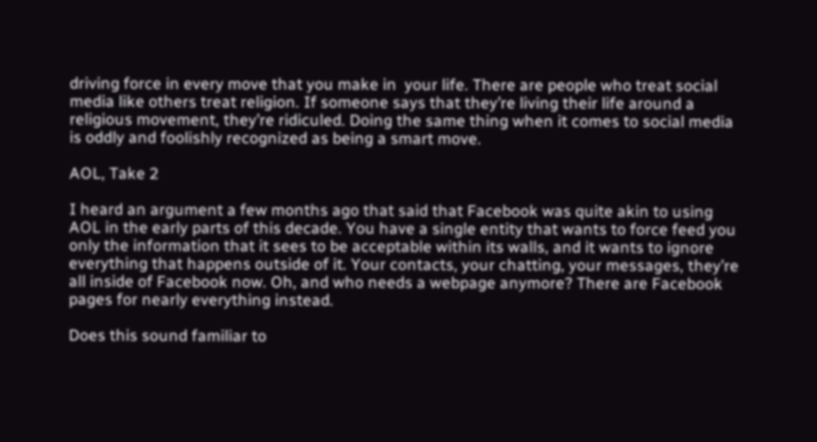driving force in every move that you make in  your life. There are people who treat social media like others treat religion. If someone says that they’re living their life around a religious movement, they’re ridiculed. Doing the same thing when it comes to social media is oddly and foolishly recognized as being a smart move.

AOL, Take 2

I heard an argument a few months ago that said that Facebook was quite akin to using AOL in the early parts of this decade. You have a single entity that wants to force feed you only the information that it sees to be acceptable within its walls, and it wants to ignore everything that happens outside of it. Your contacts, your chatting, your messages, they’re all inside of Facebook now. Oh, and who needs a webpage anymore? There are Facebook pages for nearly everything instead.

Does this sound familiar to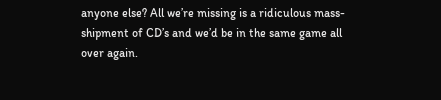anyone else? All we’re missing is a ridiculous mass-shipment of CD’s and we’d be in the same game all over again.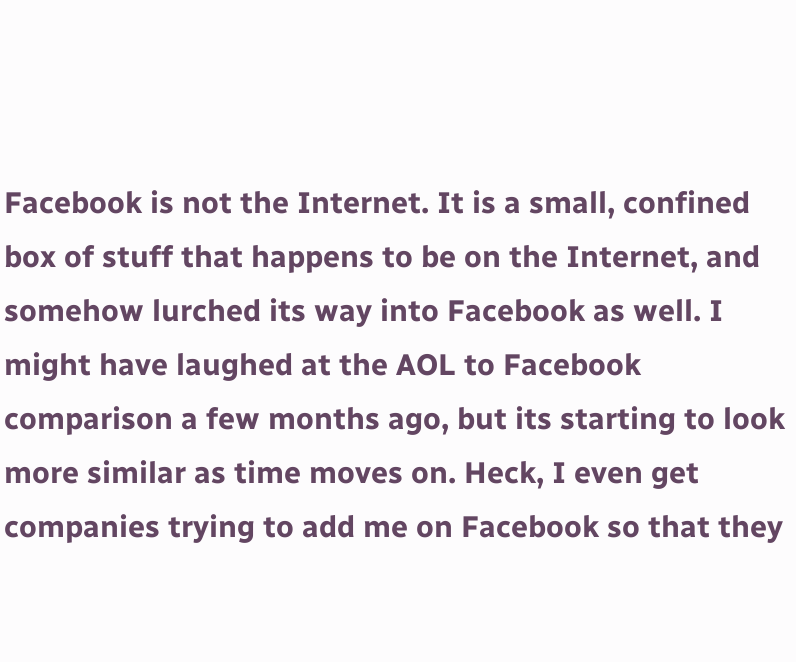Facebook is not the Internet. It is a small, confined box of stuff that happens to be on the Internet, and somehow lurched its way into Facebook as well. I might have laughed at the AOL to Facebook comparison a few months ago, but its starting to look more similar as time moves on. Heck, I even get companies trying to add me on Facebook so that they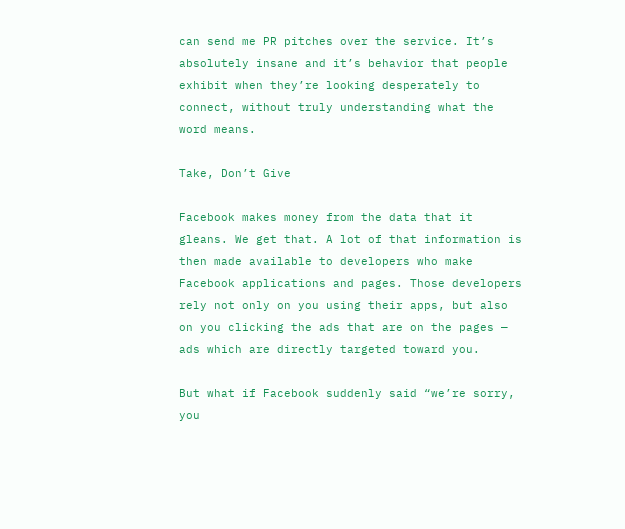can send me PR pitches over the service. It’s absolutely insane and it’s behavior that people exhibit when they’re looking desperately to connect, without truly understanding what the word means.

Take, Don’t Give

Facebook makes money from the data that it gleans. We get that. A lot of that information is then made available to developers who make Facebook applications and pages. Those developers rely not only on you using their apps, but also on you clicking the ads that are on the pages — ads which are directly targeted toward you.

But what if Facebook suddenly said “we’re sorry, you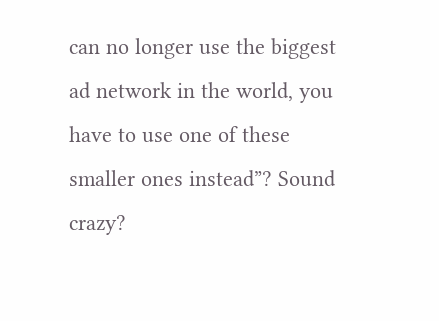can no longer use the biggest ad network in the world, you have to use one of these smaller ones instead”? Sound crazy?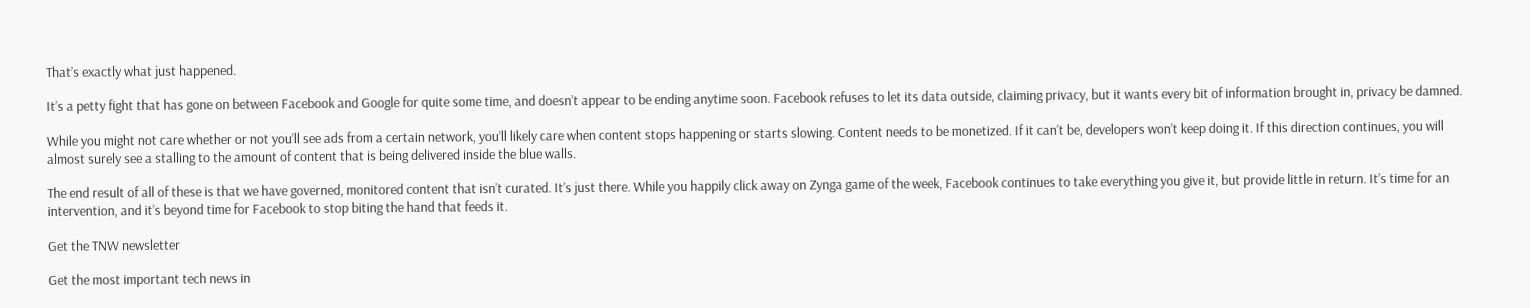That’s exactly what just happened.

It’s a petty fight that has gone on between Facebook and Google for quite some time, and doesn’t appear to be ending anytime soon. Facebook refuses to let its data outside, claiming privacy, but it wants every bit of information brought in, privacy be damned.

While you might not care whether or not you’ll see ads from a certain network, you’ll likely care when content stops happening or starts slowing. Content needs to be monetized. If it can’t be, developers won’t keep doing it. If this direction continues, you will almost surely see a stalling to the amount of content that is being delivered inside the blue walls.

The end result of all of these is that we have governed, monitored content that isn’t curated. It’s just there. While you happily click away on Zynga game of the week, Facebook continues to take everything you give it, but provide little in return. It’s time for an intervention, and it’s beyond time for Facebook to stop biting the hand that feeds it.

Get the TNW newsletter

Get the most important tech news in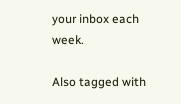your inbox each week.

Also tagged with